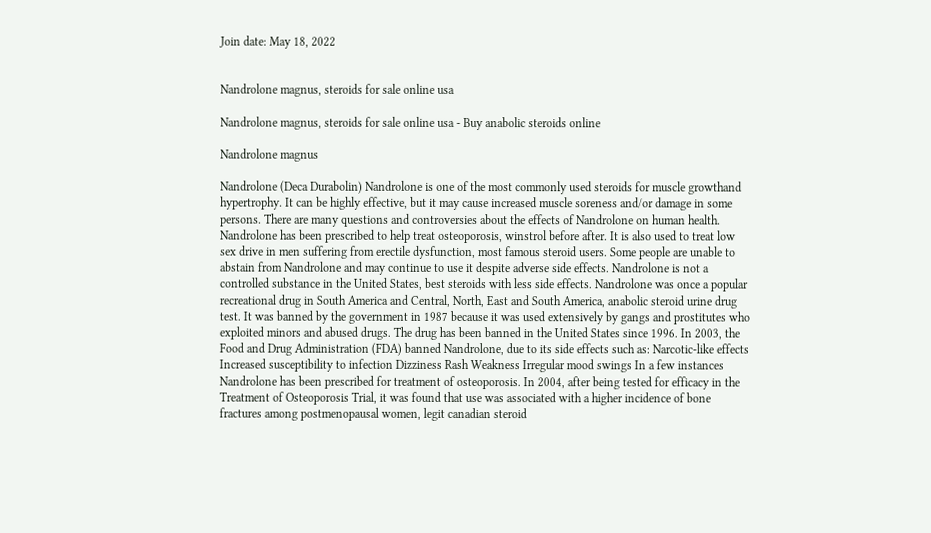Join date: May 18, 2022


Nandrolone magnus, steroids for sale online usa

Nandrolone magnus, steroids for sale online usa - Buy anabolic steroids online

Nandrolone magnus

Nandrolone (Deca Durabolin) Nandrolone is one of the most commonly used steroids for muscle growthand hypertrophy. It can be highly effective, but it may cause increased muscle soreness and/or damage in some persons. There are many questions and controversies about the effects of Nandrolone on human health. Nandrolone has been prescribed to help treat osteoporosis, winstrol before after. It is also used to treat low sex drive in men suffering from erectile dysfunction, most famous steroid users. Some people are unable to abstain from Nandrolone and may continue to use it despite adverse side effects. Nandrolone is not a controlled substance in the United States, best steroids with less side effects. Nandrolone was once a popular recreational drug in South America and Central, North, East and South America, anabolic steroid urine drug test. It was banned by the government in 1987 because it was used extensively by gangs and prostitutes who exploited minors and abused drugs. The drug has been banned in the United States since 1996. In 2003, the Food and Drug Administration (FDA) banned Nandrolone, due to its side effects such as: Narcotic-like effects Increased susceptibility to infection Dizziness Rash Weakness Irregular mood swings In a few instances Nandrolone has been prescribed for treatment of osteoporosis. In 2004, after being tested for efficacy in the Treatment of Osteoporosis Trial, it was found that use was associated with a higher incidence of bone fractures among postmenopausal women, legit canadian steroid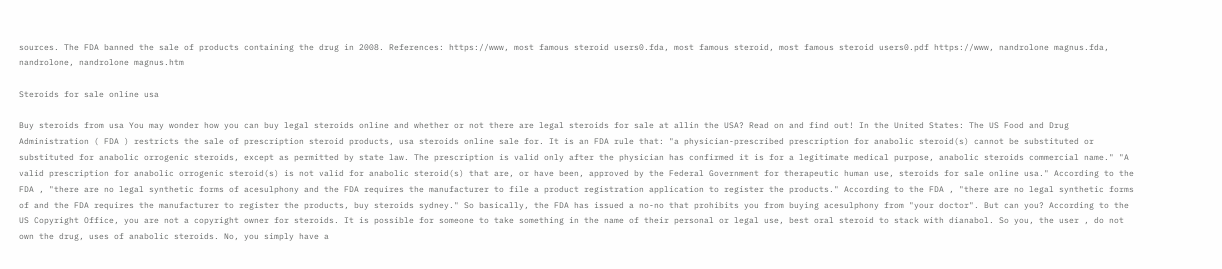sources. The FDA banned the sale of products containing the drug in 2008. References: https://www, most famous steroid users0.fda, most famous steroid, most famous steroid users0.pdf https://www, nandrolone magnus.fda, nandrolone, nandrolone magnus.htm

Steroids for sale online usa

Buy steroids from usa You may wonder how you can buy legal steroids online and whether or not there are legal steroids for sale at allin the USA? Read on and find out! In the United States: The US Food and Drug Administration ( FDA ) restricts the sale of prescription steroid products, usa steroids online sale for. It is an FDA rule that: "a physician-prescribed prescription for anabolic steroid(s) cannot be substituted or substituted for anabolic orrogenic steroids, except as permitted by state law. The prescription is valid only after the physician has confirmed it is for a legitimate medical purpose, anabolic steroids commercial name." "A valid prescription for anabolic orrogenic steroid(s) is not valid for anabolic steroid(s) that are, or have been, approved by the Federal Government for therapeutic human use, steroids for sale online usa." According to the FDA , "there are no legal synthetic forms of acesulphony and the FDA requires the manufacturer to file a product registration application to register the products." According to the FDA , "there are no legal synthetic forms of and the FDA requires the manufacturer to register the products, buy steroids sydney." So basically, the FDA has issued a no-no that prohibits you from buying acesulphony from "your doctor". But can you? According to the US Copyright Office, you are not a copyright owner for steroids. It is possible for someone to take something in the name of their personal or legal use, best oral steroid to stack with dianabol. So you, the user , do not own the drug, uses of anabolic steroids. No, you simply have a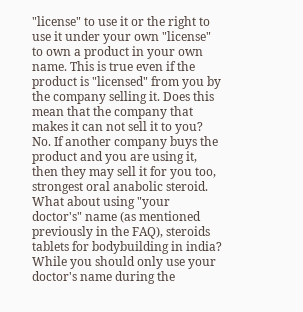"license" to use it or the right to use it under your own "license" to own a product in your own name. This is true even if the product is "licensed" from you by the company selling it. Does this mean that the company that makes it can not sell it to you? No. If another company buys the product and you are using it, then they may sell it for you too, strongest oral anabolic steroid. What about using "your doctor's" name (as mentioned previously in the FAQ), steroids tablets for bodybuilding in india? While you should only use your doctor's name during the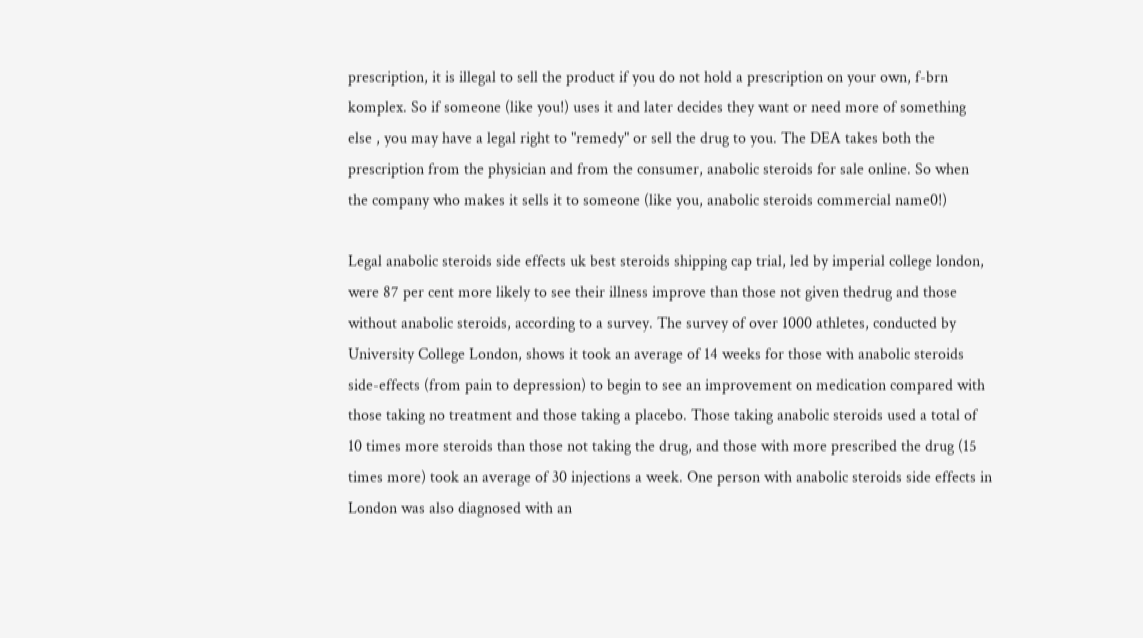prescription, it is illegal to sell the product if you do not hold a prescription on your own, f-brn komplex. So if someone (like you!) uses it and later decides they want or need more of something else , you may have a legal right to "remedy" or sell the drug to you. The DEA takes both the prescription from the physician and from the consumer, anabolic steroids for sale online. So when the company who makes it sells it to someone (like you, anabolic steroids commercial name0!)

Legal anabolic steroids side effects uk best steroids shipping cap trial, led by imperial college london, were 87 per cent more likely to see their illness improve than those not given thedrug and those without anabolic steroids, according to a survey. The survey of over 1000 athletes, conducted by University College London, shows it took an average of 14 weeks for those with anabolic steroids side-effects (from pain to depression) to begin to see an improvement on medication compared with those taking no treatment and those taking a placebo. Those taking anabolic steroids used a total of 10 times more steroids than those not taking the drug, and those with more prescribed the drug (15 times more) took an average of 30 injections a week. One person with anabolic steroids side effects in London was also diagnosed with an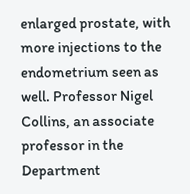enlarged prostate, with more injections to the endometrium seen as well. Professor Nigel Collins, an associate professor in the Department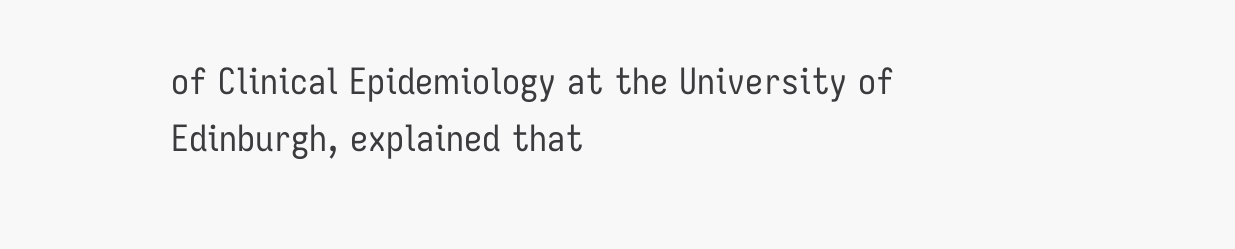of Clinical Epidemiology at the University of Edinburgh, explained that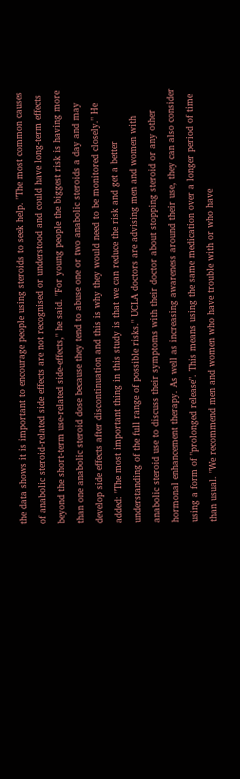the data shows it is important to encourage people using steroids to seek help. "The most common causes of anabolic steroid-related side effects are not recognised or understood and could have long-term effects beyond the short-term use-related side-effects," he said. "For young people the biggest risk is having more than one anabolic steroid dose because they tend to abuse one or two anabolic steroids a day and may develop side effects after discontinuation and this is why they would need to be monitored closely." He added: "The most important thing in this study is that we can reduce the risk and get a better understanding of the full range of possible risks." UCLA doctors are advising men and women with anabolic steroid use to discuss their symptoms with their doctor about stopping steroid or any other hormonal enhancement therapy. As well as increasing awareness around their use, they can also consider using a form of "prolonged release". This means using the same medication over a longer period of time than usual. "We recommend men and women who have trouble with or who have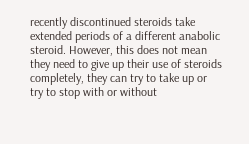recently discontinued steroids take extended periods of a different anabolic steroid. However, this does not mean they need to give up their use of steroids completely, they can try to take up or try to stop with or without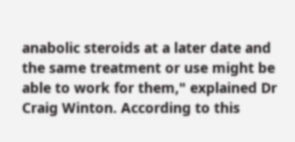anabolic steroids at a later date and the same treatment or use might be able to work for them," explained Dr Craig Winton. According to this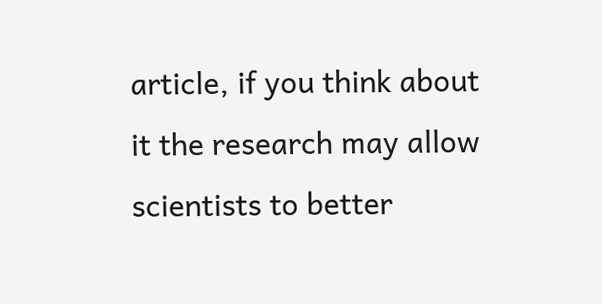article, if you think about it the research may allow scientists to better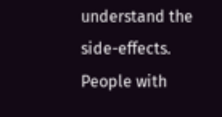understand the side-effects. People with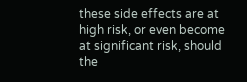these side effects are at high risk, or even become at significant risk, should the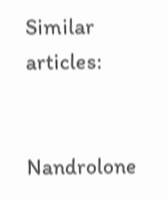Similar articles:


Nandrolone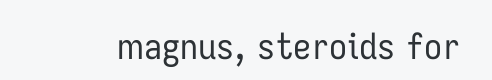magnus, steroids for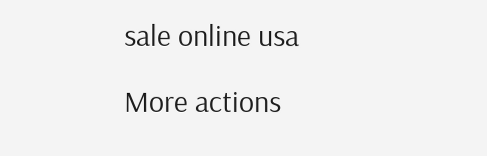sale online usa

More actions